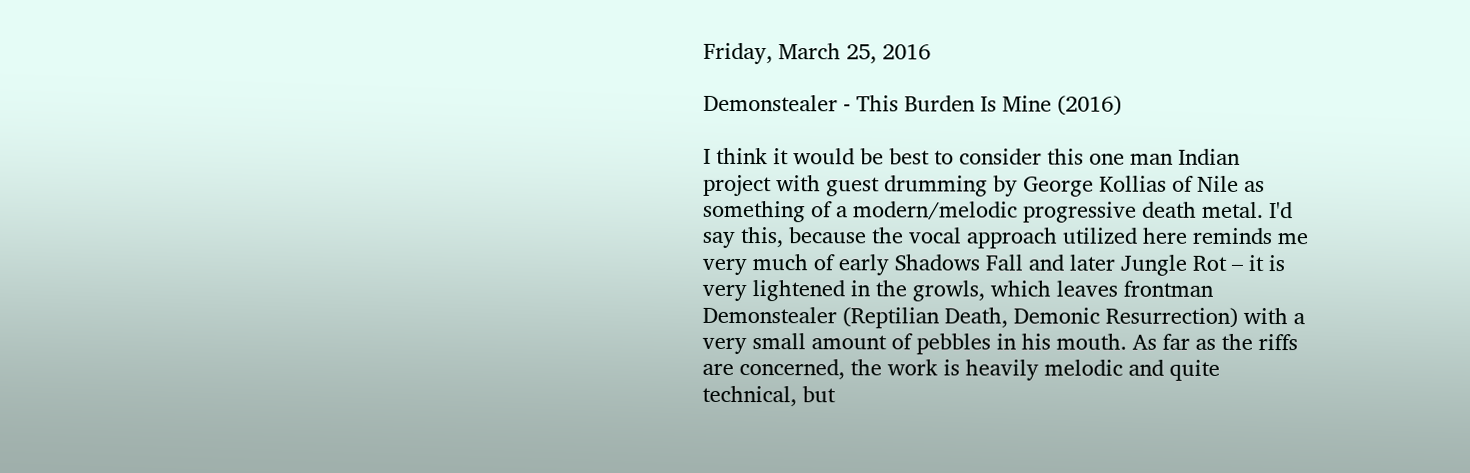Friday, March 25, 2016

Demonstealer - This Burden Is Mine (2016)

I think it would be best to consider this one man Indian project with guest drumming by George Kollias of Nile as something of a modern/melodic progressive death metal. I'd say this, because the vocal approach utilized here reminds me very much of early Shadows Fall and later Jungle Rot – it is very lightened in the growls, which leaves frontman Demonstealer (Reptilian Death, Demonic Resurrection) with a very small amount of pebbles in his mouth. As far as the riffs are concerned, the work is heavily melodic and quite technical, but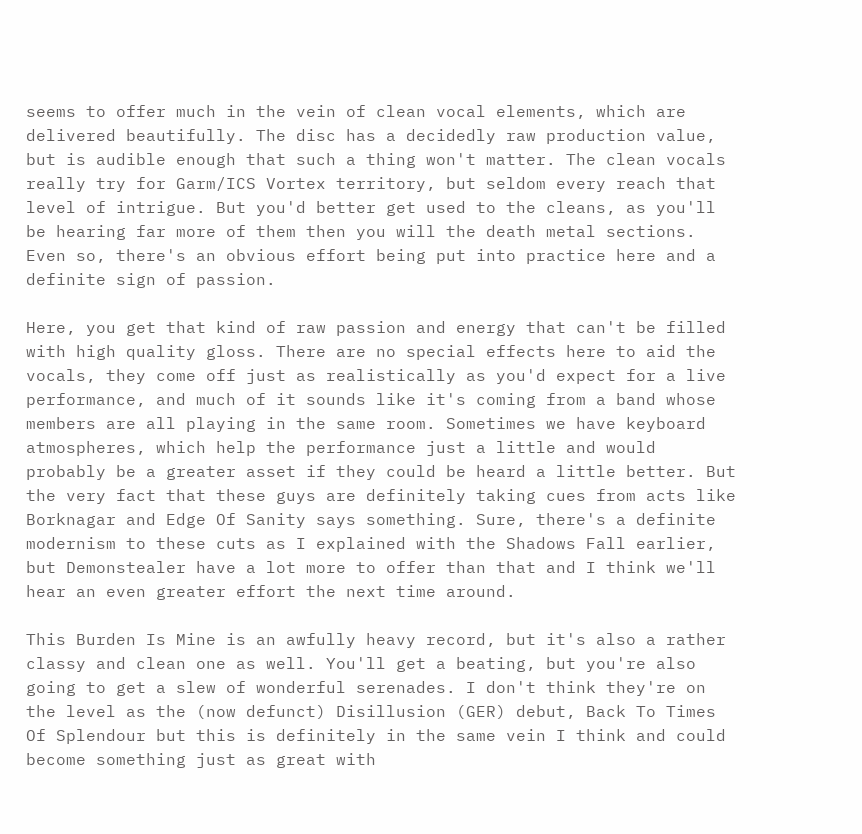seems to offer much in the vein of clean vocal elements, which are delivered beautifully. The disc has a decidedly raw production value, but is audible enough that such a thing won't matter. The clean vocals really try for Garm/ICS Vortex territory, but seldom every reach that level of intrigue. But you'd better get used to the cleans, as you'll be hearing far more of them then you will the death metal sections. Even so, there's an obvious effort being put into practice here and a definite sign of passion.

Here, you get that kind of raw passion and energy that can't be filled with high quality gloss. There are no special effects here to aid the vocals, they come off just as realistically as you'd expect for a live performance, and much of it sounds like it's coming from a band whose members are all playing in the same room. Sometimes we have keyboard atmospheres, which help the performance just a little and would probably be a greater asset if they could be heard a little better. But the very fact that these guys are definitely taking cues from acts like Borknagar and Edge Of Sanity says something. Sure, there's a definite modernism to these cuts as I explained with the Shadows Fall earlier, but Demonstealer have a lot more to offer than that and I think we'll hear an even greater effort the next time around.

This Burden Is Mine is an awfully heavy record, but it's also a rather classy and clean one as well. You'll get a beating, but you're also going to get a slew of wonderful serenades. I don't think they're on the level as the (now defunct) Disillusion (GER) debut, Back To Times Of Splendour but this is definitely in the same vein I think and could become something just as great with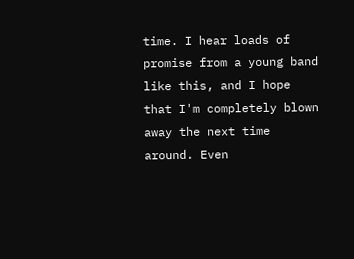time. I hear loads of promise from a young band like this, and I hope that I'm completely blown away the next time around. Even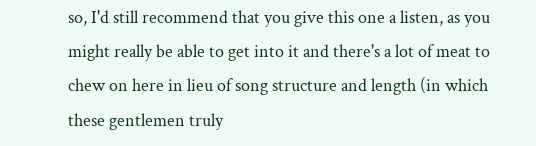so, I'd still recommend that you give this one a listen, as you might really be able to get into it and there's a lot of meat to chew on here in lieu of song structure and length (in which these gentlemen truly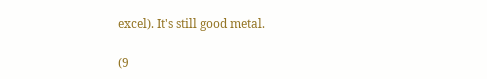excel). It's still good metal.

(9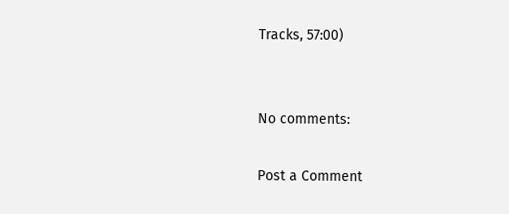Tracks, 57:00)


No comments:

Post a Comment